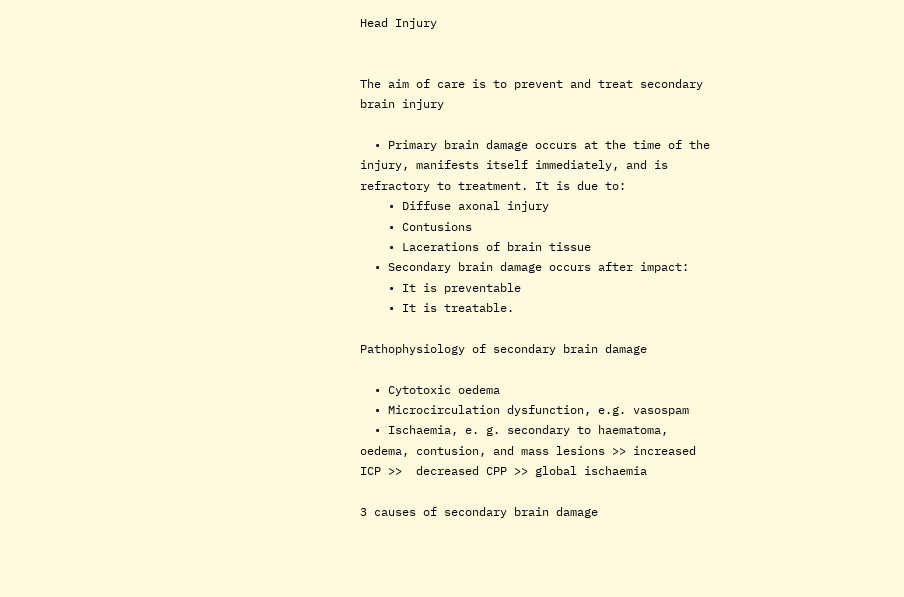Head Injury


The aim of care is to prevent and treat secondary brain injury

  • Primary brain damage occurs at the time of the injury, manifests itself immediately, and is refractory to treatment. It is due to:
    • Diffuse axonal injury
    • Contusions
    • Lacerations of brain tissue
  • Secondary brain damage occurs after impact:
    • It is preventable
    • It is treatable.

Pathophysiology of secondary brain damage

  • Cytotoxic oedema
  • Microcirculation dysfunction, e.g. vasospam
  • Ischaemia, e. g. secondary to haematoma, oedema, contusion, and mass lesions >> increased ICP >>  decreased CPP >> global ischaemia

3 causes of secondary brain damage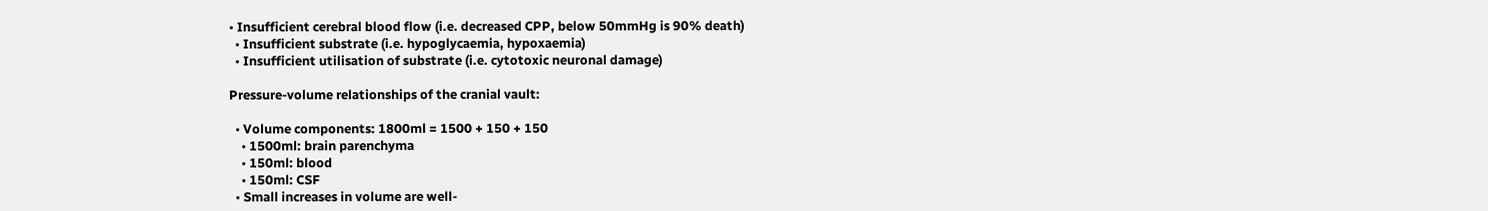• Insufficient cerebral blood flow (i.e. decreased CPP, below 50mmHg is 90% death)
  • Insufficient substrate (i.e. hypoglycaemia, hypoxaemia)
  • Insufficient utilisation of substrate (i.e. cytotoxic neuronal damage)

Pressure-volume relationships of the cranial vault:

  • Volume components: 1800ml = 1500 + 150 + 150
    • 1500ml: brain parenchyma
    • 150ml: blood
    • 150ml: CSF
  • Small increases in volume are well-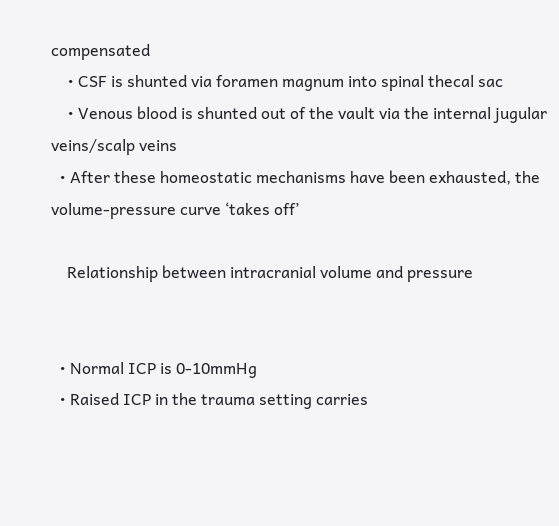compensated
    • CSF is shunted via foramen magnum into spinal thecal sac
    • Venous blood is shunted out of the vault via the internal jugular veins/scalp veins
  • After these homeostatic mechanisms have been exhausted, the volume-pressure curve ‘takes off’

    Relationship between intracranial volume and pressure


  • Normal ICP is 0-10mmHg
  • Raised ICP in the trauma setting carries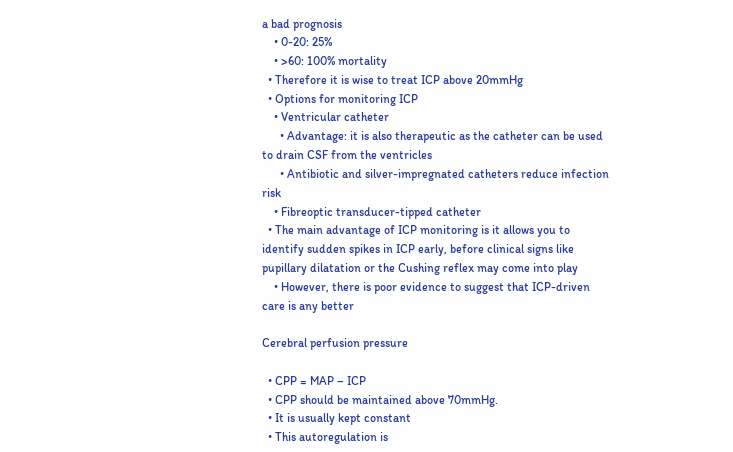a bad prognosis
    • 0-20: 25%
    • >60: 100% mortality
  • Therefore it is wise to treat ICP above 20mmHg
  • Options for monitoring ICP
    • Ventricular catheter
      • Advantage: it is also therapeutic as the catheter can be used to drain CSF from the ventricles
      • Antibiotic and silver-impregnated catheters reduce infection risk
    • Fibreoptic transducer-tipped catheter
  • The main advantage of ICP monitoring is it allows you to identify sudden spikes in ICP early, before clinical signs like pupillary dilatation or the Cushing reflex may come into play
    • However, there is poor evidence to suggest that ICP-driven care is any better

Cerebral perfusion pressure

  • CPP = MAP – ICP
  • CPP should be maintained above 70mmHg.
  • It is usually kept constant
  • This autoregulation is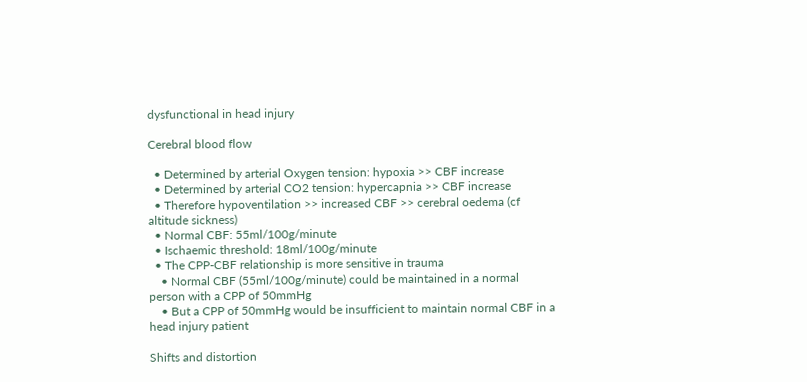dysfunctional in head injury

Cerebral blood flow

  • Determined by arterial Oxygen tension: hypoxia >> CBF increase
  • Determined by arterial CO2 tension: hypercapnia >> CBF increase
  • Therefore hypoventilation >> increased CBF >> cerebral oedema (cf altitude sickness)
  • Normal CBF: 55ml/100g/minute
  • Ischaemic threshold: 18ml/100g/minute
  • The CPP-CBF relationship is more sensitive in trauma
    • Normal CBF (55ml/100g/minute) could be maintained in a normal person with a CPP of 50mmHg
    • But a CPP of 50mmHg would be insufficient to maintain normal CBF in a head injury patient

Shifts and distortion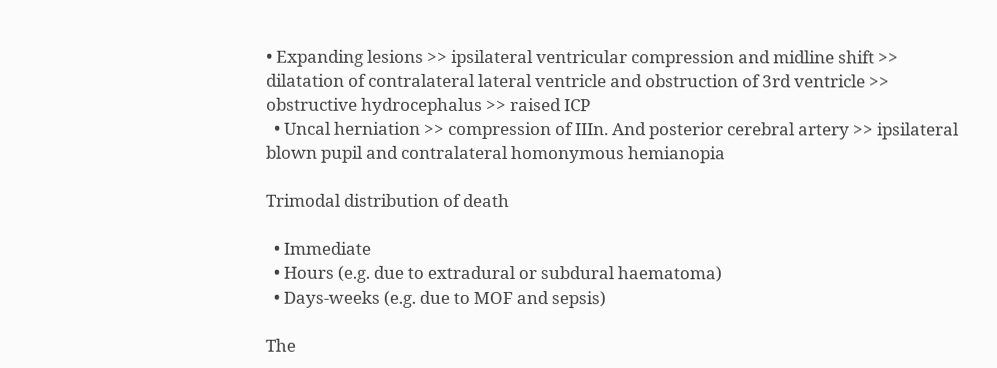• Expanding lesions >> ipsilateral ventricular compression and midline shift >> dilatation of contralateral lateral ventricle and obstruction of 3rd ventricle >> obstructive hydrocephalus >> raised ICP
  • Uncal herniation >> compression of IIIn. And posterior cerebral artery >> ipsilateral blown pupil and contralateral homonymous hemianopia

Trimodal distribution of death

  • Immediate
  • Hours (e.g. due to extradural or subdural haematoma)
  • Days-weeks (e.g. due to MOF and sepsis)

The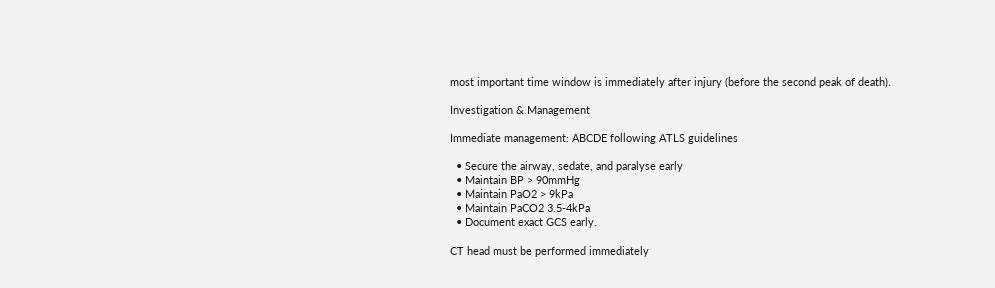most important time window is immediately after injury (before the second peak of death).

Investigation & Management

Immediate management: ABCDE following ATLS guidelines

  • Secure the airway, sedate, and paralyse early
  • Maintain BP > 90mmHg
  • Maintain PaO2 > 9kPa
  • Maintain PaCO2 3.5-4kPa
  • Document exact GCS early.

CT head must be performed immediately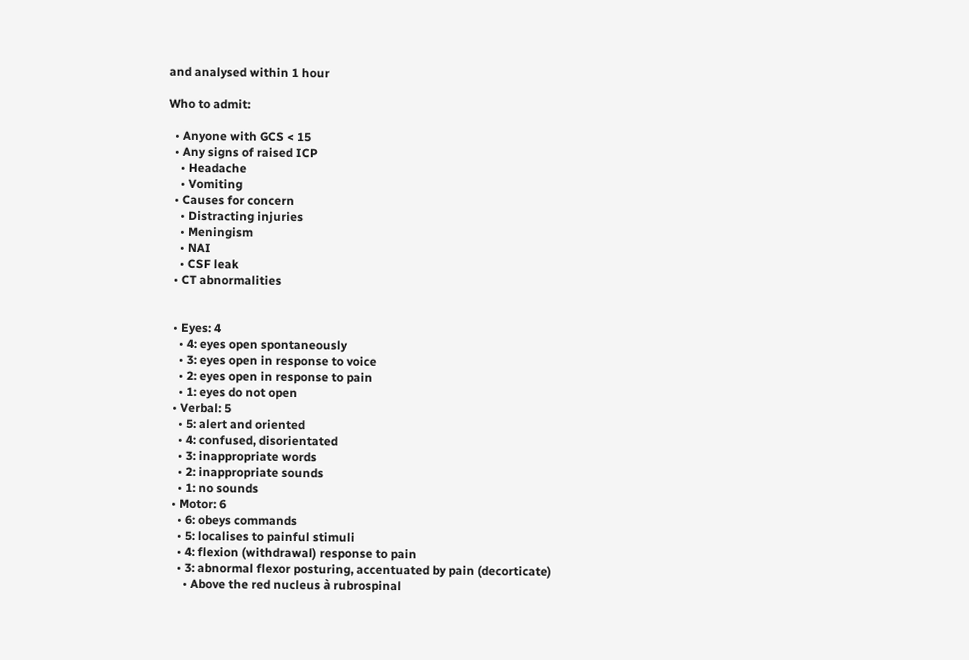and analysed within 1 hour

Who to admit:

  • Anyone with GCS < 15
  • Any signs of raised ICP
    • Headache
    • Vomiting
  • Causes for concern
    • Distracting injuries
    • Meningism
    • NAI
    • CSF leak
  • CT abnormalities


  • Eyes: 4
    • 4: eyes open spontaneously
    • 3: eyes open in response to voice
    • 2: eyes open in response to pain
    • 1: eyes do not open
  • Verbal: 5
    • 5: alert and oriented
    • 4: confused, disorientated
    • 3: inappropriate words
    • 2: inappropriate sounds
    • 1: no sounds
  • Motor: 6
    • 6: obeys commands
    • 5: localises to painful stimuli
    • 4: flexion (withdrawal) response to pain
    • 3: abnormal flexor posturing, accentuated by pain (decorticate)
      • Above the red nucleus à rubrospinal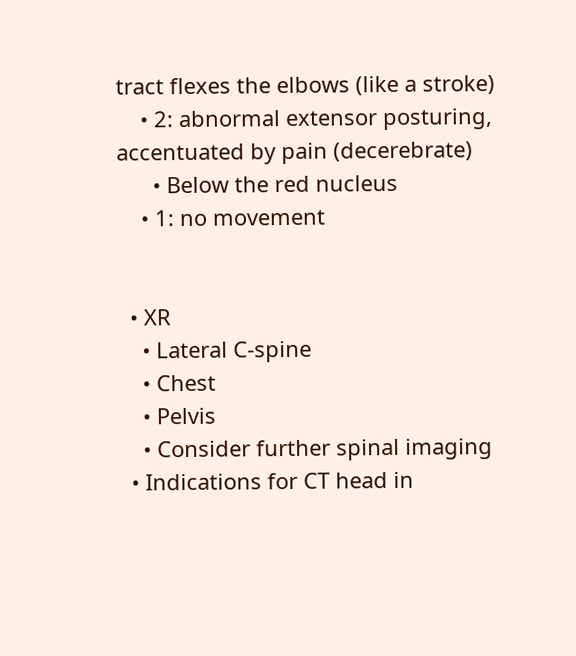tract flexes the elbows (like a stroke)
    • 2: abnormal extensor posturing, accentuated by pain (decerebrate)
      • Below the red nucleus
    • 1: no movement


  • XR
    • Lateral C-spine
    • Chest
    • Pelvis
    • Consider further spinal imaging
  • Indications for CT head in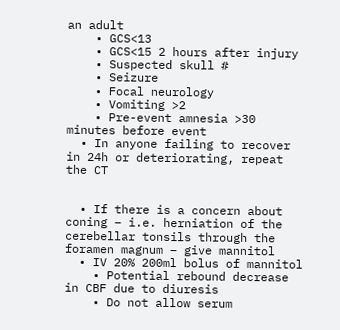an adult
    • GCS<13
    • GCS<15 2 hours after injury
    • Suspected skull #
    • Seizure
    • Focal neurology
    • Vomiting >2
    • Pre-event amnesia >30 minutes before event
  • In anyone failing to recover in 24h or deteriorating, repeat the CT


  • If there is a concern about coning – i.e. herniation of the cerebellar tonsils through the foramen magnum – give mannitol
  • IV 20% 200ml bolus of mannitol
    • Potential rebound decrease in CBF due to diuresis
    • Do not allow serum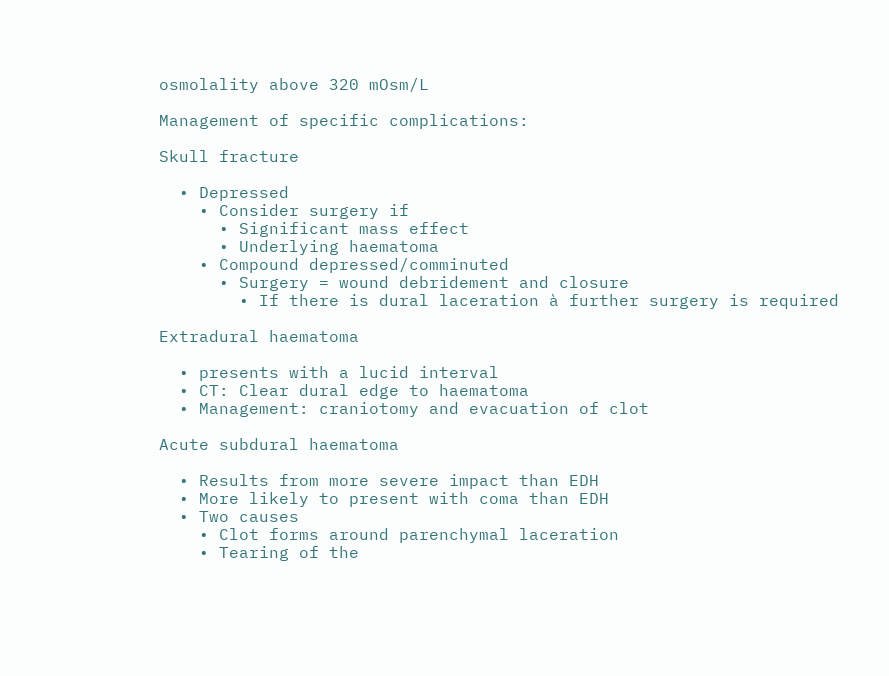osmolality above 320 mOsm/L

Management of specific complications:

Skull fracture

  • Depressed
    • Consider surgery if
      • Significant mass effect
      • Underlying haematoma
    • Compound depressed/comminuted
      • Surgery = wound debridement and closure
        • If there is dural laceration à further surgery is required

Extradural haematoma

  • presents with a lucid interval
  • CT: Clear dural edge to haematoma
  • Management: craniotomy and evacuation of clot

Acute subdural haematoma

  • Results from more severe impact than EDH
  • More likely to present with coma than EDH
  • Two causes
    • Clot forms around parenchymal laceration
    • Tearing of the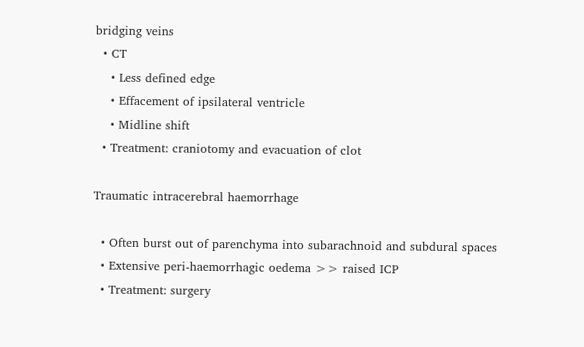bridging veins
  • CT
    • Less defined edge
    • Effacement of ipsilateral ventricle
    • Midline shift
  • Treatment: craniotomy and evacuation of clot

Traumatic intracerebral haemorrhage

  • Often burst out of parenchyma into subarachnoid and subdural spaces
  • Extensive peri-haemorrhagic oedema >> raised ICP
  • Treatment: surgery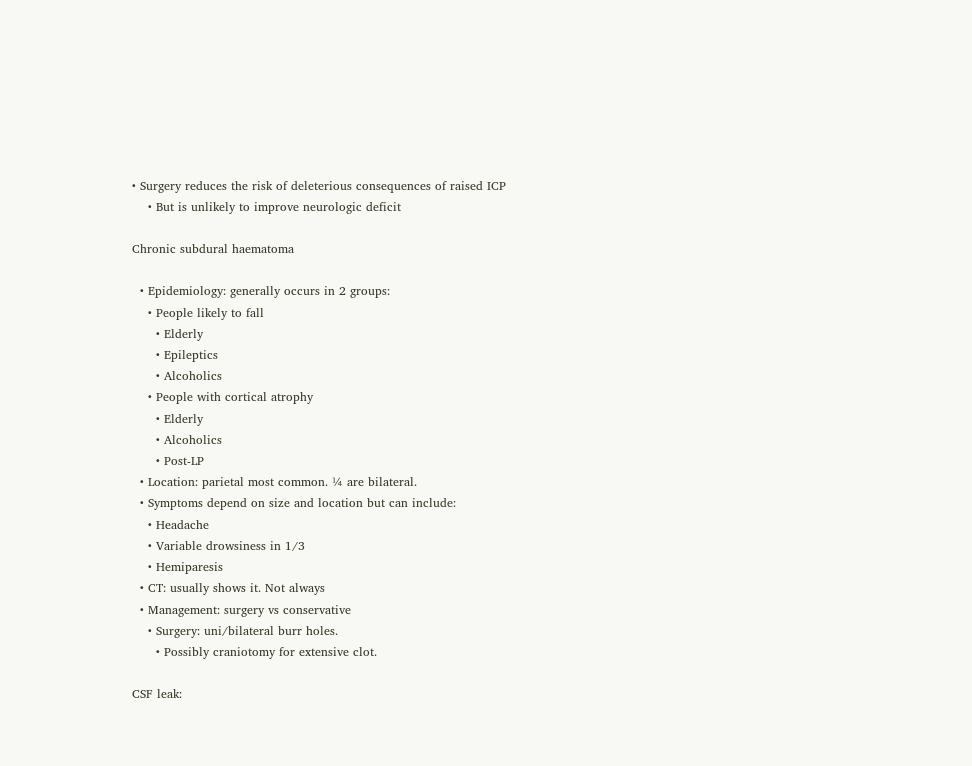• Surgery reduces the risk of deleterious consequences of raised ICP
    • But is unlikely to improve neurologic deficit

Chronic subdural haematoma

  • Epidemiology: generally occurs in 2 groups:
    • People likely to fall
      • Elderly
      • Epileptics
      • Alcoholics
    • People with cortical atrophy
      • Elderly
      • Alcoholics
      • Post-LP
  • Location: parietal most common. ¼ are bilateral.
  • Symptoms depend on size and location but can include:
    • Headache
    • Variable drowsiness in 1/3
    • Hemiparesis
  • CT: usually shows it. Not always
  • Management: surgery vs conservative
    • Surgery: uni/bilateral burr holes.
      • Possibly craniotomy for extensive clot.

CSF leak: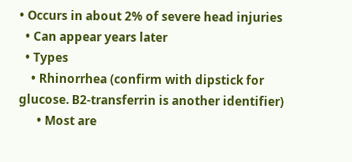• Occurs in about 2% of severe head injuries
  • Can appear years later
  • Types
    • Rhinorrhea (confirm with dipstick for glucose. B2-transferrin is another identifier)
      • Most are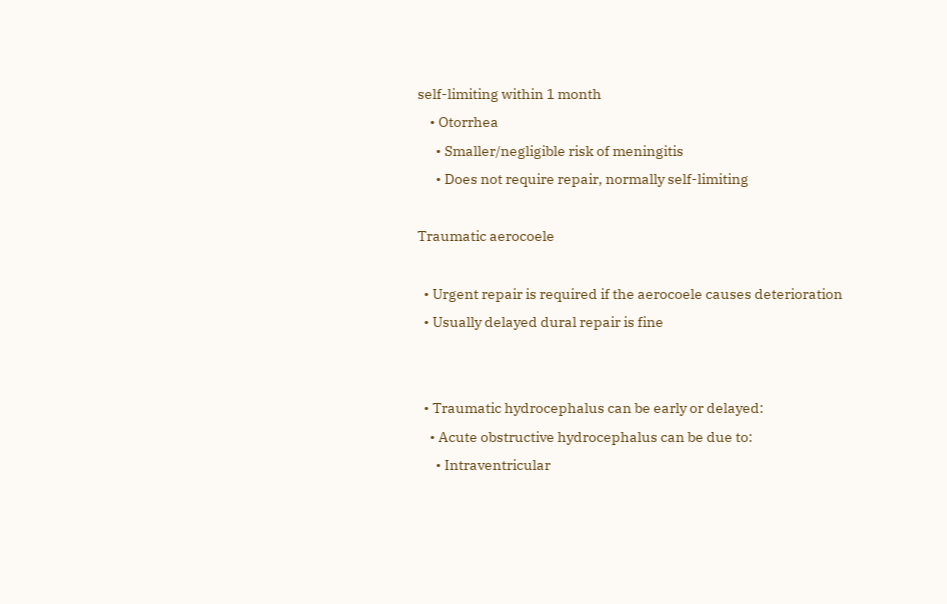self-limiting within 1 month
    • Otorrhea
      • Smaller/negligible risk of meningitis
      • Does not require repair, normally self-limiting

Traumatic aerocoele

  • Urgent repair is required if the aerocoele causes deterioration
  • Usually delayed dural repair is fine


  • Traumatic hydrocephalus can be early or delayed:
    • Acute obstructive hydrocephalus can be due to:
      • Intraventricular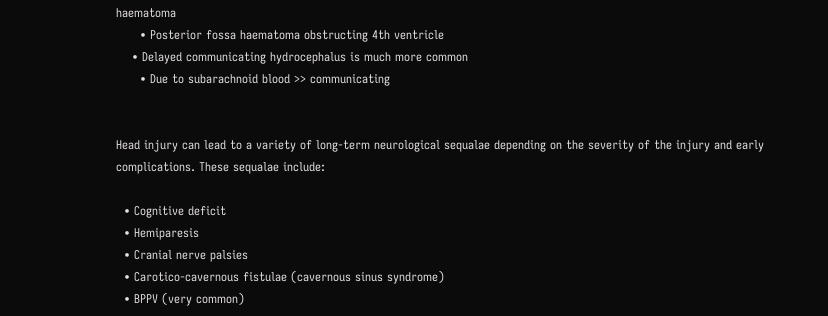haematoma
      • Posterior fossa haematoma obstructing 4th ventricle
    • Delayed communicating hydrocephalus is much more common
      • Due to subarachnoid blood >> communicating


Head injury can lead to a variety of long-term neurological sequalae depending on the severity of the injury and early complications. These sequalae include:

  • Cognitive deficit
  • Hemiparesis
  • Cranial nerve palsies
  • Carotico-cavernous fistulae (cavernous sinus syndrome)
  • BPPV (very common)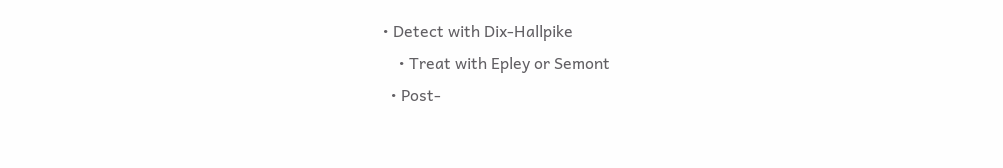• Detect with Dix-Hallpike
    • Treat with Epley or Semont
  • Post-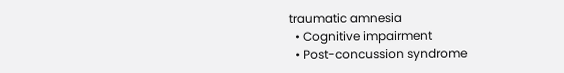traumatic amnesia
  • Cognitive impairment
  • Post-concussion syndrome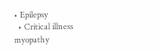• Epilepsy
  • Critical illness myopathy